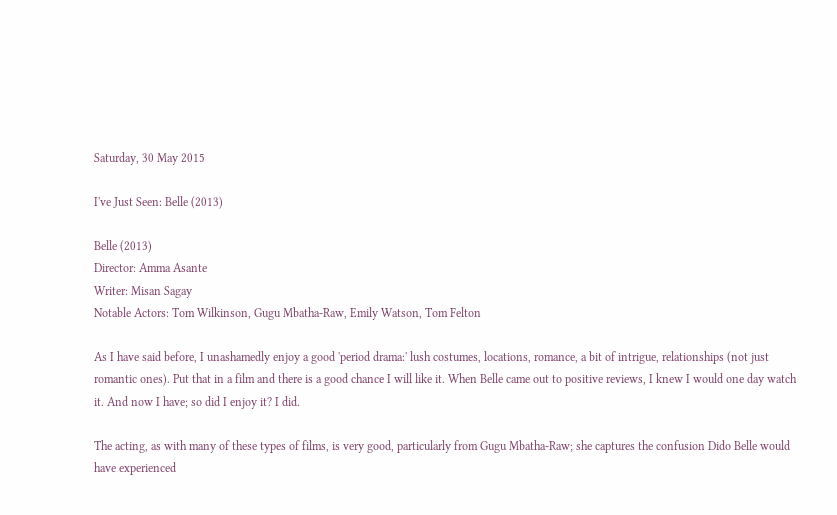Saturday, 30 May 2015

I've Just Seen: Belle (2013)

Belle (2013)
Director: Amma Asante
Writer: Misan Sagay
Notable Actors: Tom Wilkinson, Gugu Mbatha-Raw, Emily Watson, Tom Felton

As I have said before, I unashamedly enjoy a good 'period drama:' lush costumes, locations, romance, a bit of intrigue, relationships (not just romantic ones). Put that in a film and there is a good chance I will like it. When Belle came out to positive reviews, I knew I would one day watch it. And now I have; so did I enjoy it? I did.

The acting, as with many of these types of films, is very good, particularly from Gugu Mbatha-Raw; she captures the confusion Dido Belle would have experienced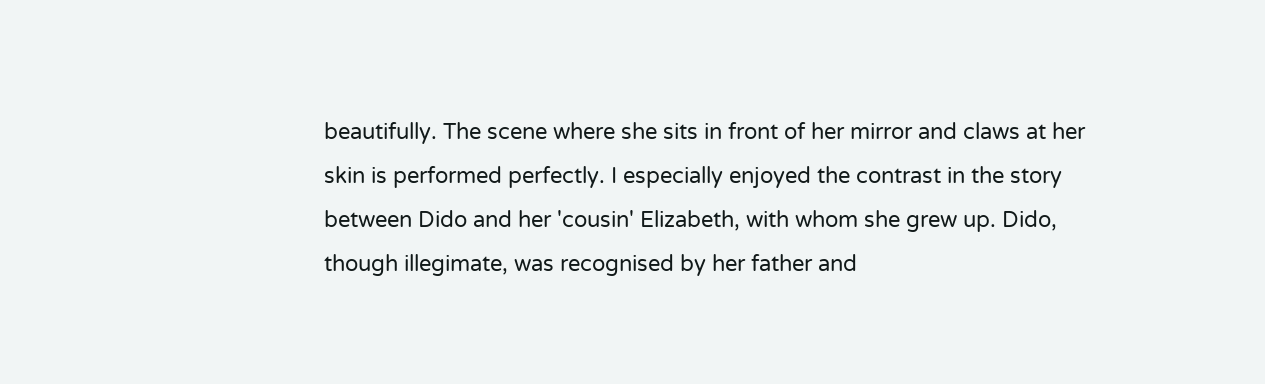beautifully. The scene where she sits in front of her mirror and claws at her skin is performed perfectly. I especially enjoyed the contrast in the story between Dido and her 'cousin' Elizabeth, with whom she grew up. Dido, though illegimate, was recognised by her father and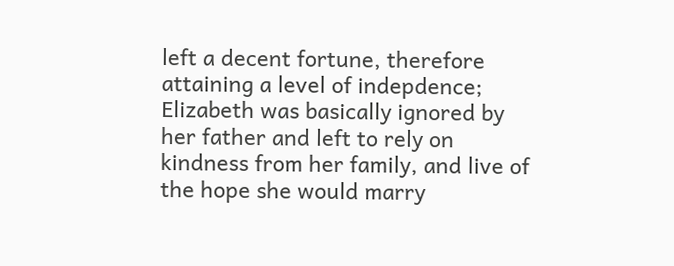left a decent fortune, therefore attaining a level of indepdence; Elizabeth was basically ignored by her father and left to rely on kindness from her family, and live of the hope she would marry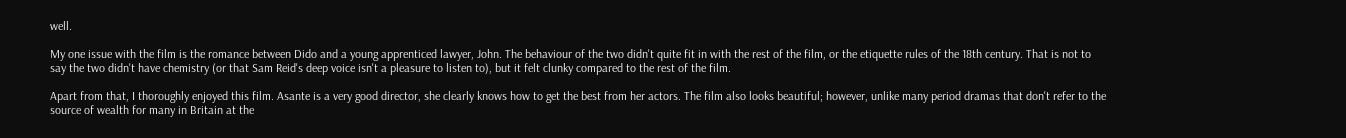well.

My one issue with the film is the romance between Dido and a young apprenticed lawyer, John. The behaviour of the two didn't quite fit in with the rest of the film, or the etiquette rules of the 18th century. That is not to say the two didn't have chemistry (or that Sam Reid's deep voice isn't a pleasure to listen to), but it felt clunky compared to the rest of the film.

Apart from that, I thoroughly enjoyed this film. Asante is a very good director, she clearly knows how to get the best from her actors. The film also looks beautiful; however, unlike many period dramas that don't refer to the source of wealth for many in Britain at the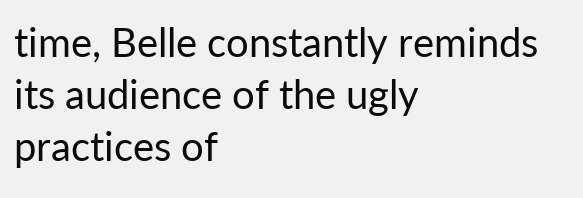time, Belle constantly reminds its audience of the ugly practices of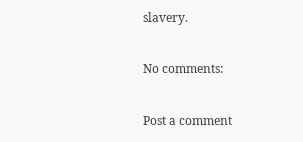slavery.

No comments:

Post a comment